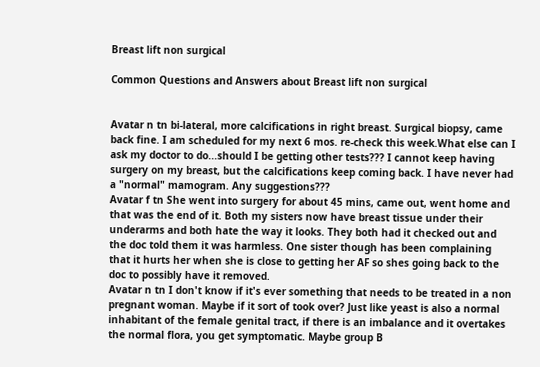Breast lift non surgical

Common Questions and Answers about Breast lift non surgical


Avatar n tn bi-lateral, more calcifications in right breast. Surgical biopsy, came back fine. I am scheduled for my next 6 mos. re-check this week.What else can I ask my doctor to do...should I be getting other tests??? I cannot keep having surgery on my breast, but the calcifications keep coming back. I have never had a "normal" mamogram. Any suggestions???
Avatar f tn She went into surgery for about 45 mins, came out, went home and that was the end of it. Both my sisters now have breast tissue under their underarms and both hate the way it looks. They both had it checked out and the doc told them it was harmless. One sister though has been complaining that it hurts her when she is close to getting her AF so shes going back to the doc to possibly have it removed.
Avatar n tn I don't know if it's ever something that needs to be treated in a non pregnant woman. Maybe if it sort of took over? Just like yeast is also a normal inhabitant of the female genital tract, if there is an imbalance and it overtakes the normal flora, you get symptomatic. Maybe group B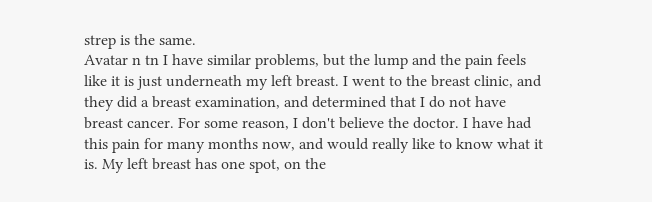strep is the same.
Avatar n tn I have similar problems, but the lump and the pain feels like it is just underneath my left breast. I went to the breast clinic, and they did a breast examination, and determined that I do not have breast cancer. For some reason, I don't believe the doctor. I have had this pain for many months now, and would really like to know what it is. My left breast has one spot, on the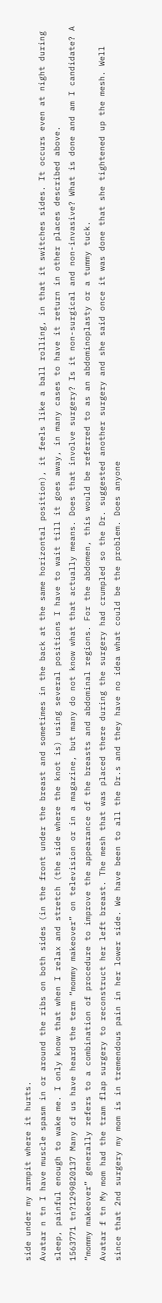side under my armpit where it hurts.
Avatar n tn I have muscle spasm in or around the ribs on both sides (in the front under the breast and sometimes in the back at the same horizontal position), it feels like a ball rolling, in that it switches sides. It occurs even at night during sleep, painful enough to wake me. I only know that when I relax and stretch (the side where the knot is) using several positions I have to wait till it goes away, in many cases to have it return in other places described above.
1563771 tn?1299820137 Many of us have heard the term “mommy makeover” on television or in a magazine, but many do not know what that actually means. Does that involve surgery? Is it non-surgical and non-invasive? What is done and am I candidate? A “mommy makeover” generally refers to a combination of procedure to improve the appearance of the breasts and abdominal regions. For the abdomen, this would be referred to as an abdominoplasty or a tummy tuck.
Avatar f tn My mom had the tram flap surgery to reconstruct her left breast. The mesh that was placed there during the surgery had crumpled so the Dr. suggested another surgery and she said once it was done that she tightened up the mesh. Well since that 2nd surgery my mom is in tremendous pain in her lower side. We have been to all the Dr.s and they have no idea what could be the problem. Does anyone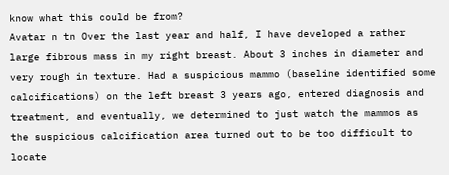know what this could be from?
Avatar n tn Over the last year and half, I have developed a rather large fibrous mass in my right breast. About 3 inches in diameter and very rough in texture. Had a suspicious mammo (baseline identified some calcifications) on the left breast 3 years ago, entered diagnosis and treatment, and eventually, we determined to just watch the mammos as the suspicious calcification area turned out to be too difficult to locate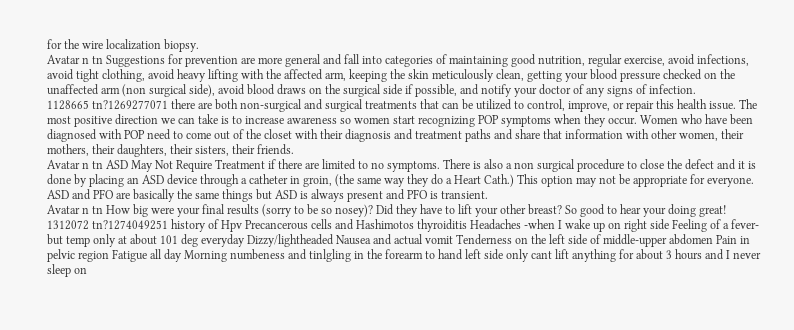for the wire localization biopsy.
Avatar n tn Suggestions for prevention are more general and fall into categories of maintaining good nutrition, regular exercise, avoid infections, avoid tight clothing, avoid heavy lifting with the affected arm, keeping the skin meticulously clean, getting your blood pressure checked on the unaffected arm (non surgical side), avoid blood draws on the surgical side if possible, and notify your doctor of any signs of infection.
1128665 tn?1269277071 there are both non-surgical and surgical treatments that can be utilized to control, improve, or repair this health issue. The most positive direction we can take is to increase awareness so women start recognizing POP symptoms when they occur. Women who have been diagnosed with POP need to come out of the closet with their diagnosis and treatment paths and share that information with other women, their mothers, their daughters, their sisters, their friends.
Avatar n tn ASD May Not Require Treatment if there are limited to no symptoms. There is also a non surgical procedure to close the defect and it is done by placing an ASD device through a catheter in groin, (the same way they do a Heart Cath.) This option may not be appropriate for everyone. ASD and PFO are basically the same things but ASD is always present and PFO is transient.
Avatar n tn How big were your final results (sorry to be so nosey)? Did they have to lift your other breast? So good to hear your doing great!
1312072 tn?1274049251 history of Hpv Precancerous cells and Hashimotos thyroiditis Headaches -when I wake up on right side Feeling of a fever- but temp only at about 101 deg everyday Dizzy/lightheaded Nausea and actual vomit Tenderness on the left side of middle-upper abdomen Pain in pelvic region Fatigue all day Morning numbeness and tinlgling in the forearm to hand left side only cant lift anything for about 3 hours and I never sleep on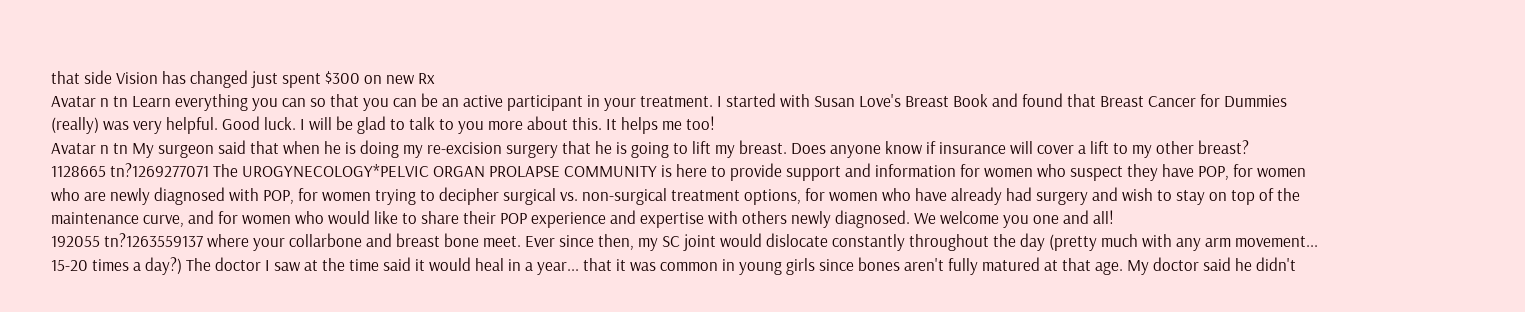that side Vision has changed just spent $300 on new Rx
Avatar n tn Learn everything you can so that you can be an active participant in your treatment. I started with Susan Love's Breast Book and found that Breast Cancer for Dummies (really) was very helpful. Good luck. I will be glad to talk to you more about this. It helps me too!
Avatar n tn My surgeon said that when he is doing my re-excision surgery that he is going to lift my breast. Does anyone know if insurance will cover a lift to my other breast?
1128665 tn?1269277071 The UROGYNECOLOGY*PELVIC ORGAN PROLAPSE COMMUNITY is here to provide support and information for women who suspect they have POP, for women who are newly diagnosed with POP, for women trying to decipher surgical vs. non-surgical treatment options, for women who have already had surgery and wish to stay on top of the maintenance curve, and for women who would like to share their POP experience and expertise with others newly diagnosed. We welcome you one and all!
192055 tn?1263559137 where your collarbone and breast bone meet. Ever since then, my SC joint would dislocate constantly throughout the day (pretty much with any arm movement... 15-20 times a day?) The doctor I saw at the time said it would heal in a year... that it was common in young girls since bones aren't fully matured at that age. My doctor said he didn't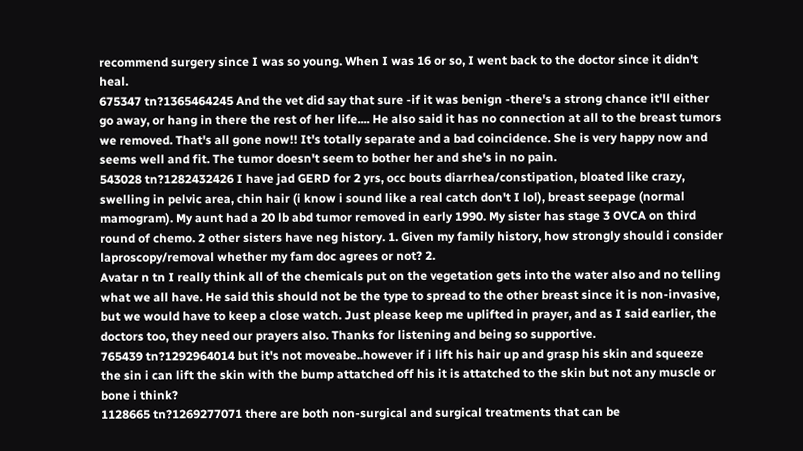recommend surgery since I was so young. When I was 16 or so, I went back to the doctor since it didn't heal.
675347 tn?1365464245 And the vet did say that sure -if it was benign -there's a strong chance it'll either go away, or hang in there the rest of her life.... He also said it has no connection at all to the breast tumors we removed. That's all gone now!! It's totally separate and a bad coincidence. She is very happy now and seems well and fit. The tumor doesn't seem to bother her and she's in no pain.
543028 tn?1282432426 I have jad GERD for 2 yrs, occ bouts diarrhea/constipation, bloated like crazy, swelling in pelvic area, chin hair (i know i sound like a real catch don't I lol), breast seepage (normal mamogram). My aunt had a 20 lb abd tumor removed in early 1990. My sister has stage 3 OVCA on third round of chemo. 2 other sisters have neg history. 1. Given my family history, how strongly should i consider laproscopy/removal whether my fam doc agrees or not? 2.
Avatar n tn I really think all of the chemicals put on the vegetation gets into the water also and no telling what we all have. He said this should not be the type to spread to the other breast since it is non-invasive, but we would have to keep a close watch. Just please keep me uplifted in prayer, and as I said earlier, the doctors too, they need our prayers also. Thanks for listening and being so supportive.
765439 tn?1292964014 but it's not moveabe..however if i lift his hair up and grasp his skin and squeeze the sin i can lift the skin with the bump attatched off his it is attatched to the skin but not any muscle or bone i think?
1128665 tn?1269277071 there are both non-surgical and surgical treatments that can be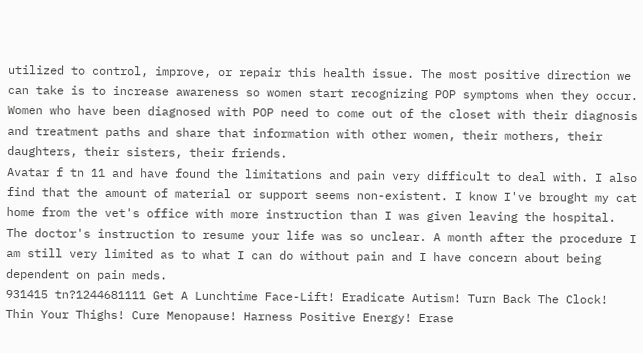utilized to control, improve, or repair this health issue. The most positive direction we can take is to increase awareness so women start recognizing POP symptoms when they occur. Women who have been diagnosed with POP need to come out of the closet with their diagnosis and treatment paths and share that information with other women, their mothers, their daughters, their sisters, their friends.
Avatar f tn 11 and have found the limitations and pain very difficult to deal with. I also find that the amount of material or support seems non-existent. I know I've brought my cat home from the vet's office with more instruction than I was given leaving the hospital. The doctor's instruction to resume your life was so unclear. A month after the procedure I am still very limited as to what I can do without pain and I have concern about being dependent on pain meds.
931415 tn?1244681111 Get A Lunchtime Face-Lift! Eradicate Autism! Turn Back The Clock! Thin Your Thighs! Cure Menopause! Harness Positive Energy! Erase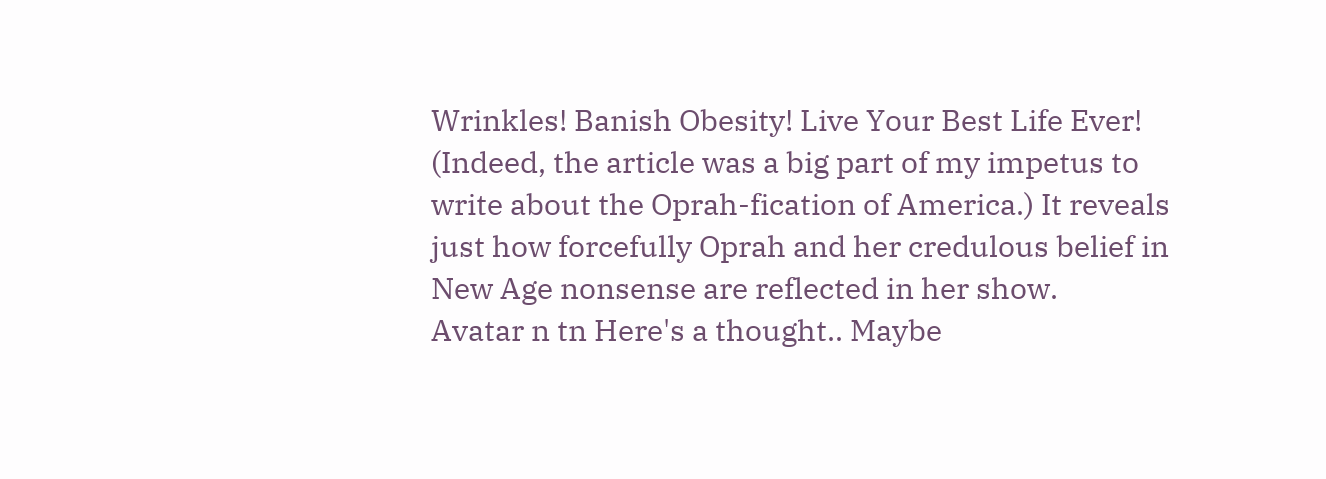Wrinkles! Banish Obesity! Live Your Best Life Ever! (Indeed, the article was a big part of my impetus to write about the Oprah-fication of America.) It reveals just how forcefully Oprah and her credulous belief in New Age nonsense are reflected in her show.
Avatar n tn Here's a thought.. Maybe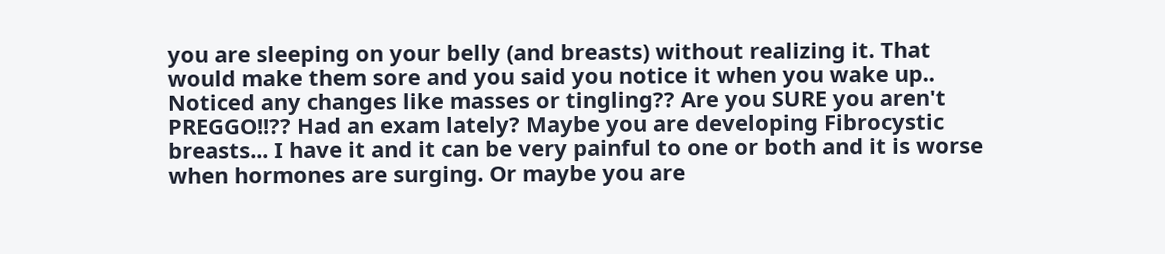you are sleeping on your belly (and breasts) without realizing it. That would make them sore and you said you notice it when you wake up.. Noticed any changes like masses or tingling?? Are you SURE you aren't PREGGO!!?? Had an exam lately? Maybe you are developing Fibrocystic breasts... I have it and it can be very painful to one or both and it is worse when hormones are surging. Or maybe you are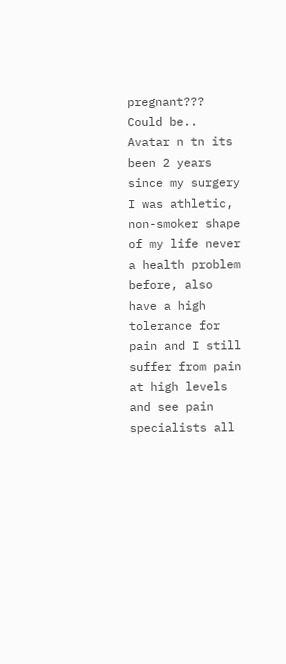pregnant??? Could be..
Avatar n tn its been 2 years since my surgery I was athletic, non-smoker shape of my life never a health problem before, also have a high tolerance for pain and I still suffer from pain at high levels and see pain specialists all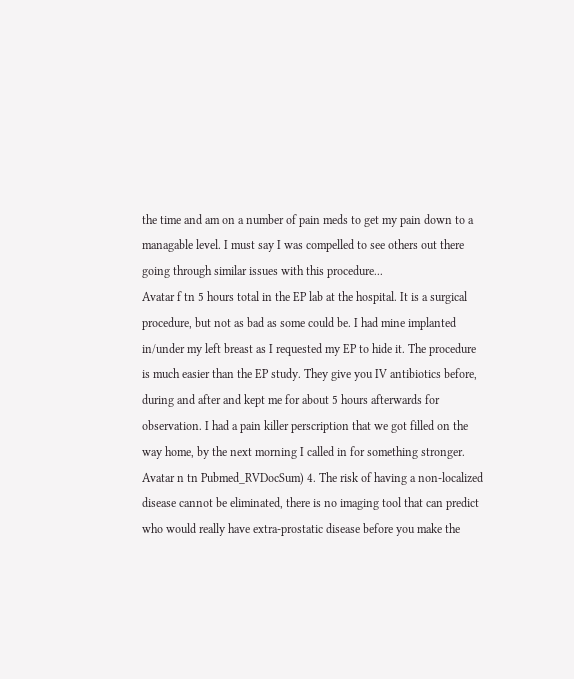the time and am on a number of pain meds to get my pain down to a managable level. I must say I was compelled to see others out there going through similar issues with this procedure...
Avatar f tn 5 hours total in the EP lab at the hospital. It is a surgical procedure, but not as bad as some could be. I had mine implanted in/under my left breast as I requested my EP to hide it. The procedure is much easier than the EP study. They give you IV antibiotics before, during and after and kept me for about 5 hours afterwards for observation. I had a pain killer perscription that we got filled on the way home, by the next morning I called in for something stronger.
Avatar n tn Pubmed_RVDocSum) 4. The risk of having a non-localized disease cannot be eliminated, there is no imaging tool that can predict who would really have extra-prostatic disease before you make the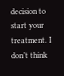decision to start your treatment. I don’t think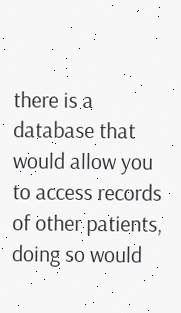there is a database that would allow you to access records of other patients, doing so would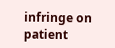infringe on patient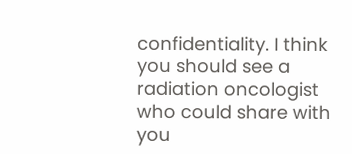confidentiality. I think you should see a radiation oncologist who could share with you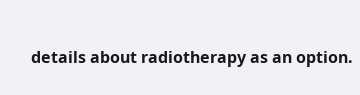details about radiotherapy as an option.